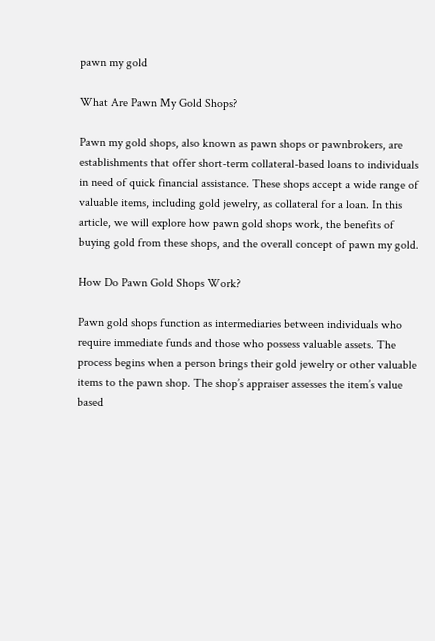pawn my gold

What Are Pawn My Gold Shops?

Pawn my gold shops, also known as pawn shops or pawnbrokers, are establishments that offer short-term collateral-based loans to individuals in need of quick financial assistance. These shops accept a wide range of valuable items, including gold jewelry, as collateral for a loan. In this article, we will explore how pawn gold shops work, the benefits of buying gold from these shops, and the overall concept of pawn my gold.

How Do Pawn Gold Shops Work?

Pawn gold shops function as intermediaries between individuals who require immediate funds and those who possess valuable assets. The process begins when a person brings their gold jewelry or other valuable items to the pawn shop. The shop’s appraiser assesses the item’s value based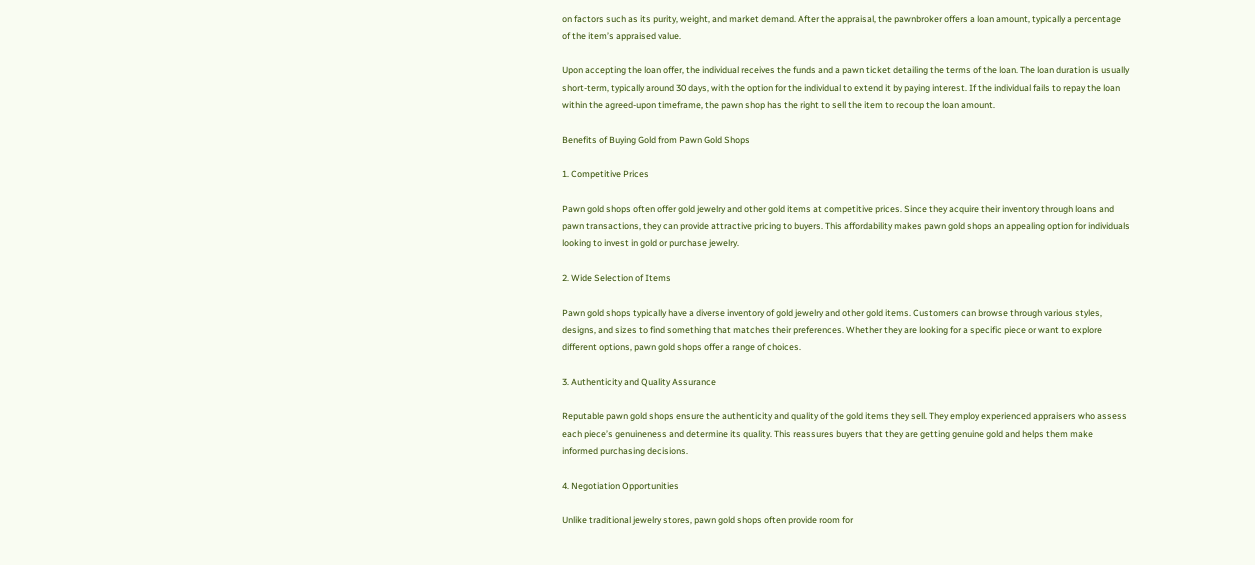on factors such as its purity, weight, and market demand. After the appraisal, the pawnbroker offers a loan amount, typically a percentage of the item’s appraised value.

Upon accepting the loan offer, the individual receives the funds and a pawn ticket detailing the terms of the loan. The loan duration is usually short-term, typically around 30 days, with the option for the individual to extend it by paying interest. If the individual fails to repay the loan within the agreed-upon timeframe, the pawn shop has the right to sell the item to recoup the loan amount.

Benefits of Buying Gold from Pawn Gold Shops

1. Competitive Prices

Pawn gold shops often offer gold jewelry and other gold items at competitive prices. Since they acquire their inventory through loans and pawn transactions, they can provide attractive pricing to buyers. This affordability makes pawn gold shops an appealing option for individuals looking to invest in gold or purchase jewelry.

2. Wide Selection of Items

Pawn gold shops typically have a diverse inventory of gold jewelry and other gold items. Customers can browse through various styles, designs, and sizes to find something that matches their preferences. Whether they are looking for a specific piece or want to explore different options, pawn gold shops offer a range of choices.

3. Authenticity and Quality Assurance

Reputable pawn gold shops ensure the authenticity and quality of the gold items they sell. They employ experienced appraisers who assess each piece’s genuineness and determine its quality. This reassures buyers that they are getting genuine gold and helps them make informed purchasing decisions.

4. Negotiation Opportunities

Unlike traditional jewelry stores, pawn gold shops often provide room for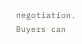negotiation. Buyers can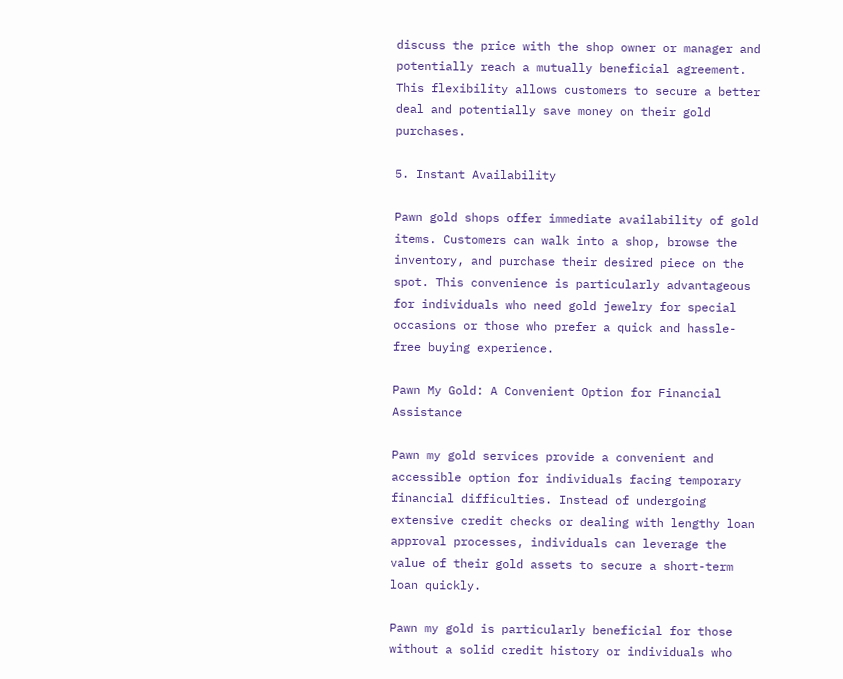discuss the price with the shop owner or manager and potentially reach a mutually beneficial agreement. This flexibility allows customers to secure a better deal and potentially save money on their gold purchases.

5. Instant Availability

Pawn gold shops offer immediate availability of gold items. Customers can walk into a shop, browse the inventory, and purchase their desired piece on the spot. This convenience is particularly advantageous for individuals who need gold jewelry for special occasions or those who prefer a quick and hassle-free buying experience.

Pawn My Gold: A Convenient Option for Financial Assistance

Pawn my gold services provide a convenient and accessible option for individuals facing temporary financial difficulties. Instead of undergoing extensive credit checks or dealing with lengthy loan approval processes, individuals can leverage the value of their gold assets to secure a short-term loan quickly.

Pawn my gold is particularly beneficial for those without a solid credit history or individuals who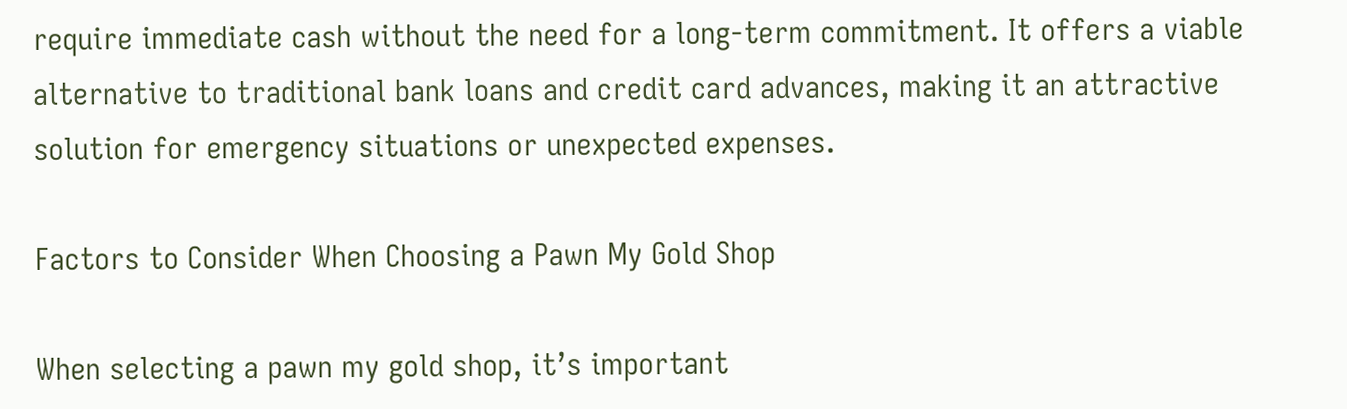require immediate cash without the need for a long-term commitment. It offers a viable alternative to traditional bank loans and credit card advances, making it an attractive solution for emergency situations or unexpected expenses.

Factors to Consider When Choosing a Pawn My Gold Shop

When selecting a pawn my gold shop, it’s important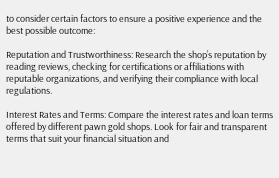to consider certain factors to ensure a positive experience and the best possible outcome:

Reputation and Trustworthiness: Research the shop’s reputation by reading reviews, checking for certifications or affiliations with reputable organizations, and verifying their compliance with local regulations.

Interest Rates and Terms: Compare the interest rates and loan terms offered by different pawn gold shops. Look for fair and transparent terms that suit your financial situation and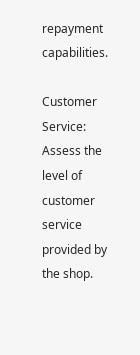repayment capabilities.

Customer Service: Assess the level of customer service provided by the shop.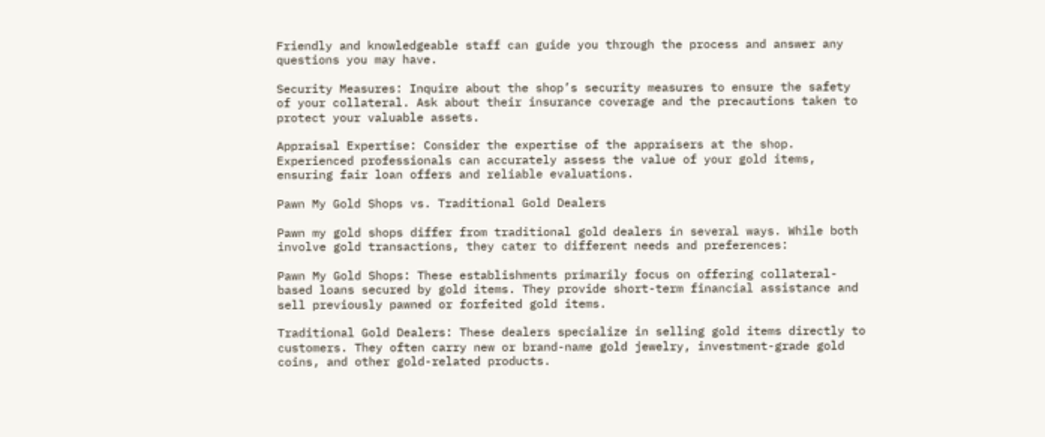Friendly and knowledgeable staff can guide you through the process and answer any questions you may have.

Security Measures: Inquire about the shop’s security measures to ensure the safety of your collateral. Ask about their insurance coverage and the precautions taken to protect your valuable assets.

Appraisal Expertise: Consider the expertise of the appraisers at the shop. Experienced professionals can accurately assess the value of your gold items, ensuring fair loan offers and reliable evaluations.

Pawn My Gold Shops vs. Traditional Gold Dealers

Pawn my gold shops differ from traditional gold dealers in several ways. While both involve gold transactions, they cater to different needs and preferences:

Pawn My Gold Shops: These establishments primarily focus on offering collateral-based loans secured by gold items. They provide short-term financial assistance and sell previously pawned or forfeited gold items.

Traditional Gold Dealers: These dealers specialize in selling gold items directly to customers. They often carry new or brand-name gold jewelry, investment-grade gold coins, and other gold-related products.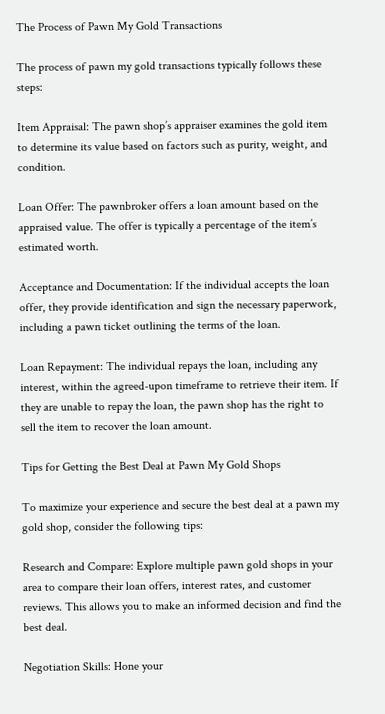The Process of Pawn My Gold Transactions

The process of pawn my gold transactions typically follows these steps:

Item Appraisal: The pawn shop’s appraiser examines the gold item to determine its value based on factors such as purity, weight, and condition.

Loan Offer: The pawnbroker offers a loan amount based on the appraised value. The offer is typically a percentage of the item’s estimated worth.

Acceptance and Documentation: If the individual accepts the loan offer, they provide identification and sign the necessary paperwork, including a pawn ticket outlining the terms of the loan.

Loan Repayment: The individual repays the loan, including any interest, within the agreed-upon timeframe to retrieve their item. If they are unable to repay the loan, the pawn shop has the right to sell the item to recover the loan amount.

Tips for Getting the Best Deal at Pawn My Gold Shops

To maximize your experience and secure the best deal at a pawn my gold shop, consider the following tips:

Research and Compare: Explore multiple pawn gold shops in your area to compare their loan offers, interest rates, and customer reviews. This allows you to make an informed decision and find the best deal.

Negotiation Skills: Hone your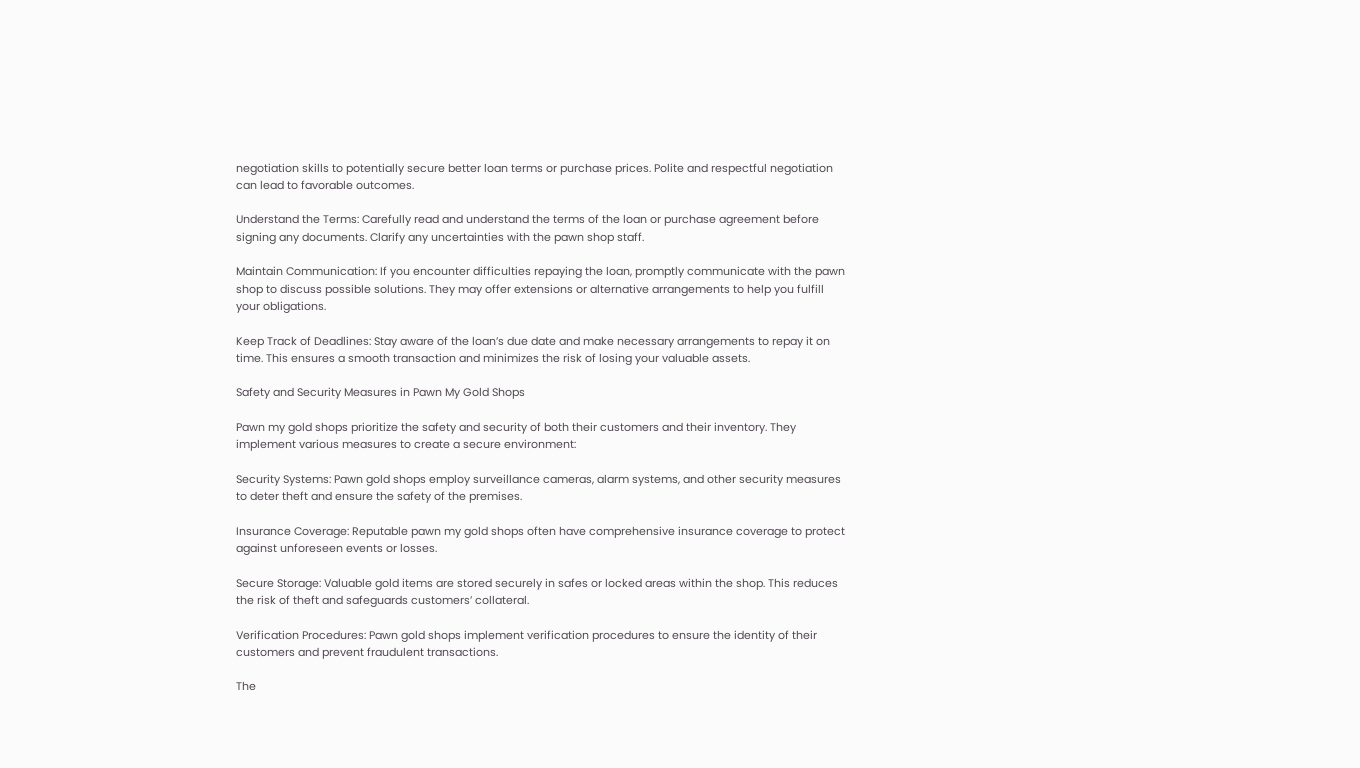negotiation skills to potentially secure better loan terms or purchase prices. Polite and respectful negotiation can lead to favorable outcomes.

Understand the Terms: Carefully read and understand the terms of the loan or purchase agreement before signing any documents. Clarify any uncertainties with the pawn shop staff.

Maintain Communication: If you encounter difficulties repaying the loan, promptly communicate with the pawn shop to discuss possible solutions. They may offer extensions or alternative arrangements to help you fulfill your obligations.

Keep Track of Deadlines: Stay aware of the loan’s due date and make necessary arrangements to repay it on time. This ensures a smooth transaction and minimizes the risk of losing your valuable assets.

Safety and Security Measures in Pawn My Gold Shops

Pawn my gold shops prioritize the safety and security of both their customers and their inventory. They implement various measures to create a secure environment:

Security Systems: Pawn gold shops employ surveillance cameras, alarm systems, and other security measures to deter theft and ensure the safety of the premises.

Insurance Coverage: Reputable pawn my gold shops often have comprehensive insurance coverage to protect against unforeseen events or losses.

Secure Storage: Valuable gold items are stored securely in safes or locked areas within the shop. This reduces the risk of theft and safeguards customers’ collateral.

Verification Procedures: Pawn gold shops implement verification procedures to ensure the identity of their customers and prevent fraudulent transactions.

The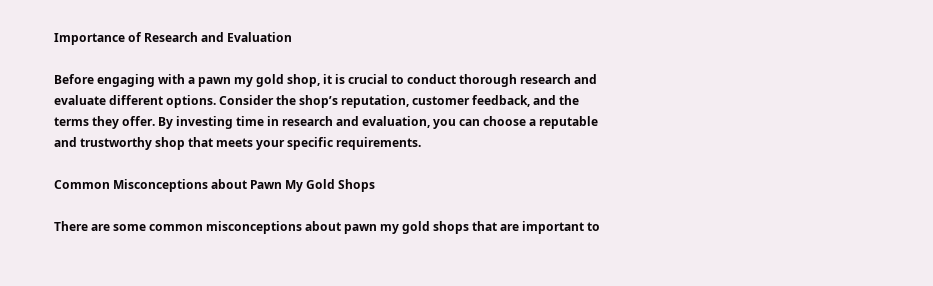Importance of Research and Evaluation

Before engaging with a pawn my gold shop, it is crucial to conduct thorough research and evaluate different options. Consider the shop’s reputation, customer feedback, and the terms they offer. By investing time in research and evaluation, you can choose a reputable and trustworthy shop that meets your specific requirements.

Common Misconceptions about Pawn My Gold Shops

There are some common misconceptions about pawn my gold shops that are important to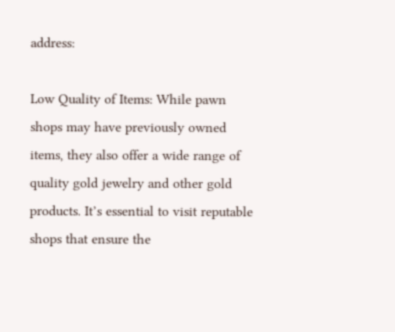address:

Low Quality of Items: While pawn shops may have previously owned items, they also offer a wide range of quality gold jewelry and other gold products. It’s essential to visit reputable shops that ensure the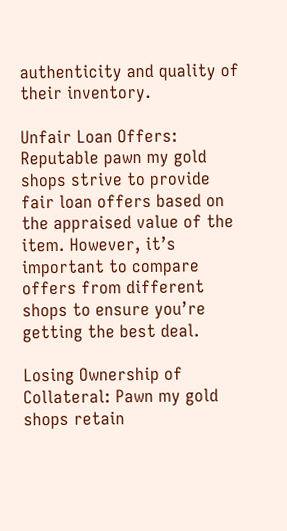authenticity and quality of their inventory.

Unfair Loan Offers: Reputable pawn my gold shops strive to provide fair loan offers based on the appraised value of the item. However, it’s important to compare offers from different shops to ensure you’re getting the best deal.

Losing Ownership of Collateral: Pawn my gold shops retain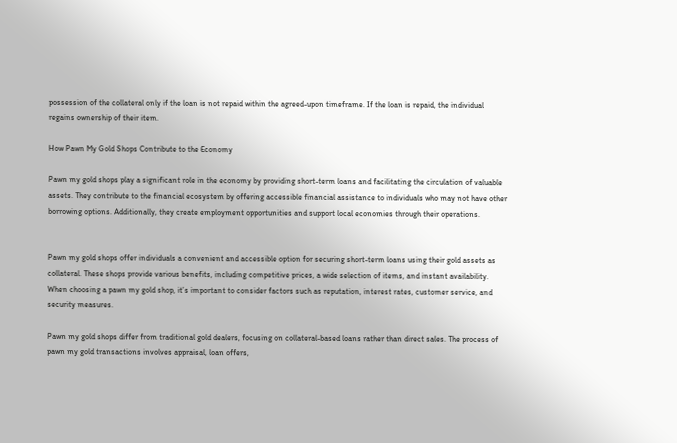possession of the collateral only if the loan is not repaid within the agreed-upon timeframe. If the loan is repaid, the individual regains ownership of their item.

How Pawn My Gold Shops Contribute to the Economy

Pawn my gold shops play a significant role in the economy by providing short-term loans and facilitating the circulation of valuable assets. They contribute to the financial ecosystem by offering accessible financial assistance to individuals who may not have other borrowing options. Additionally, they create employment opportunities and support local economies through their operations.


Pawn my gold shops offer individuals a convenient and accessible option for securing short-term loans using their gold assets as collateral. These shops provide various benefits, including competitive prices, a wide selection of items, and instant availability. When choosing a pawn my gold shop, it’s important to consider factors such as reputation, interest rates, customer service, and security measures.

Pawn my gold shops differ from traditional gold dealers, focusing on collateral-based loans rather than direct sales. The process of pawn my gold transactions involves appraisal, loan offers,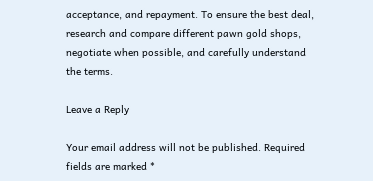acceptance, and repayment. To ensure the best deal, research and compare different pawn gold shops, negotiate when possible, and carefully understand the terms.

Leave a Reply

Your email address will not be published. Required fields are marked *